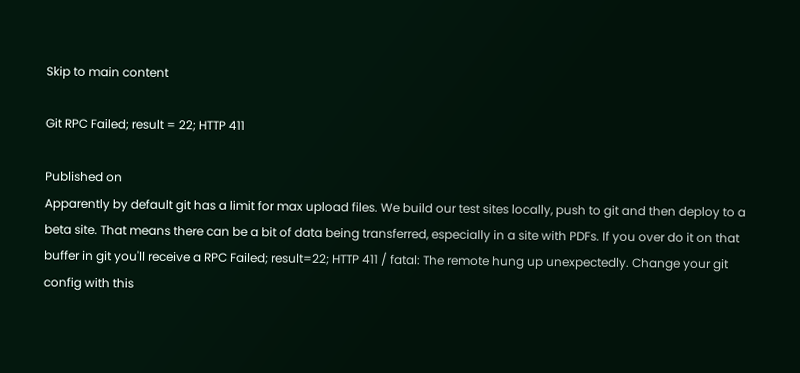Skip to main content

Git RPC Failed; result = 22; HTTP 411

Published on
Apparently by default git has a limit for max upload files. We build our test sites locally, push to git and then deploy to a beta site. That means there can be a bit of data being transferred, especially in a site with PDFs. If you over do it on that buffer in git you'll receive a RPC Failed; result=22; HTTP 411 / fatal: The remote hung up unexpectedly. Change your git config with this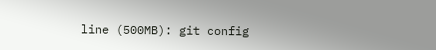line (500MB): git config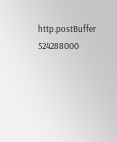http.postBuffer 524288000